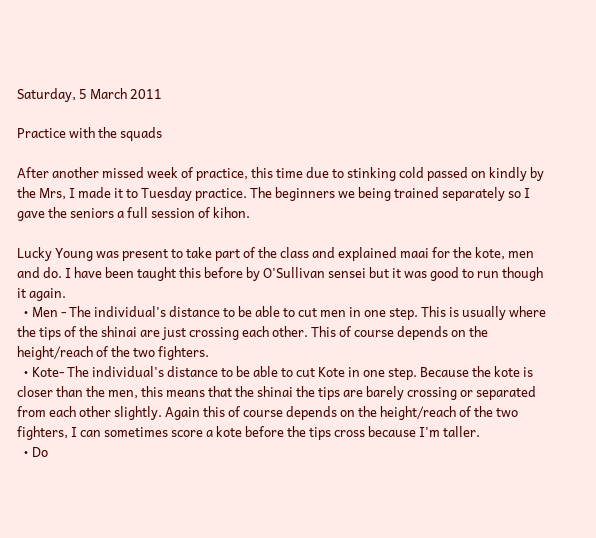Saturday, 5 March 2011

Practice with the squads

After another missed week of practice, this time due to stinking cold passed on kindly by the Mrs, I made it to Tuesday practice. The beginners we being trained separately so I gave the seniors a full session of kihon.

Lucky Young was present to take part of the class and explained maai for the kote, men and do. I have been taught this before by O'Sullivan sensei but it was good to run though it again.
  • Men - The individual's distance to be able to cut men in one step. This is usually where the tips of the shinai are just crossing each other. This of course depends on the height/reach of the two fighters.
  • Kote- The individual's distance to be able to cut Kote in one step. Because the kote is closer than the men, this means that the shinai the tips are barely crossing or separated from each other slightly. Again this of course depends on the height/reach of the two fighters, I can sometimes score a kote before the tips cross because I'm taller.
  • Do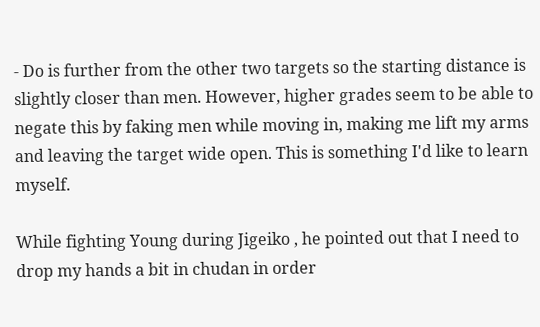- Do is further from the other two targets so the starting distance is slightly closer than men. However, higher grades seem to be able to negate this by faking men while moving in, making me lift my arms and leaving the target wide open. This is something I'd like to learn myself.

While fighting Young during Jigeiko , he pointed out that I need to drop my hands a bit in chudan in order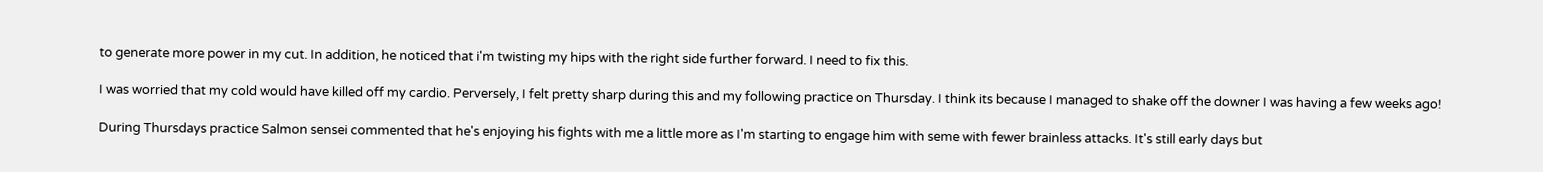to generate more power in my cut. In addition, he noticed that i'm twisting my hips with the right side further forward. I need to fix this.

I was worried that my cold would have killed off my cardio. Perversely, I felt pretty sharp during this and my following practice on Thursday. I think its because I managed to shake off the downer I was having a few weeks ago!

During Thursdays practice Salmon sensei commented that he's enjoying his fights with me a little more as I'm starting to engage him with seme with fewer brainless attacks. It's still early days but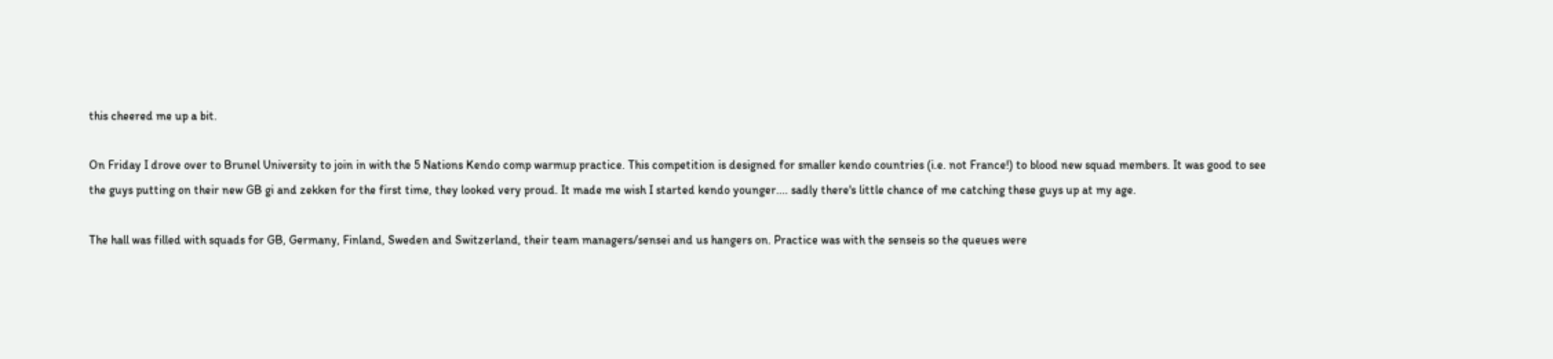this cheered me up a bit.

On Friday I drove over to Brunel University to join in with the 5 Nations Kendo comp warmup practice. This competition is designed for smaller kendo countries (i.e. not France!) to blood new squad members. It was good to see the guys putting on their new GB gi and zekken for the first time, they looked very proud. It made me wish I started kendo younger.... sadly there's little chance of me catching these guys up at my age.

The hall was filled with squads for GB, Germany, Finland, Sweden and Switzerland, their team managers/sensei and us hangers on. Practice was with the senseis so the queues were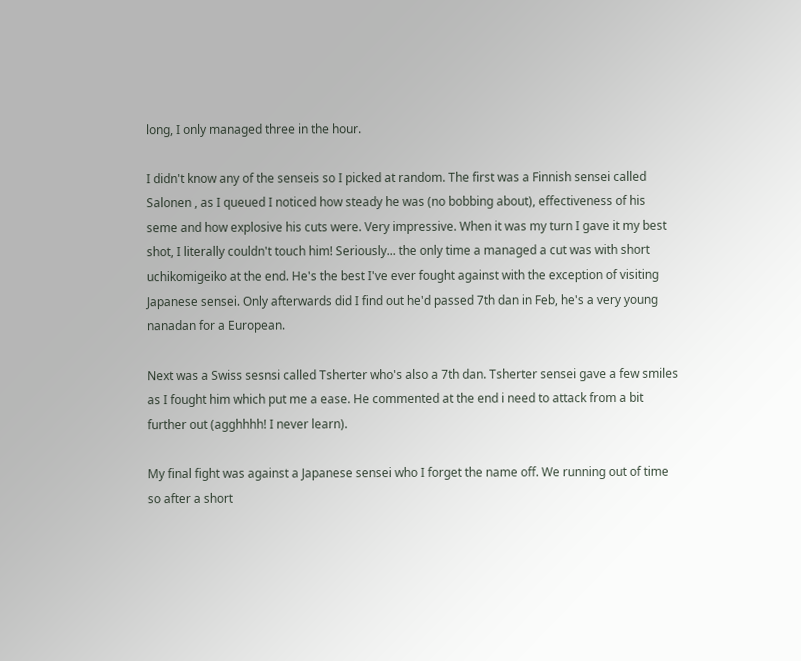long, I only managed three in the hour.

I didn't know any of the senseis so I picked at random. The first was a Finnish sensei called Salonen , as I queued I noticed how steady he was (no bobbing about), effectiveness of his seme and how explosive his cuts were. Very impressive. When it was my turn I gave it my best shot, I literally couldn't touch him! Seriously... the only time a managed a cut was with short uchikomigeiko at the end. He's the best I've ever fought against with the exception of visiting Japanese sensei. Only afterwards did I find out he'd passed 7th dan in Feb, he's a very young nanadan for a European.

Next was a Swiss sesnsi called Tsherter who's also a 7th dan. Tsherter sensei gave a few smiles as I fought him which put me a ease. He commented at the end i need to attack from a bit further out (agghhhh! I never learn).

My final fight was against a Japanese sensei who I forget the name off. We running out of time so after a short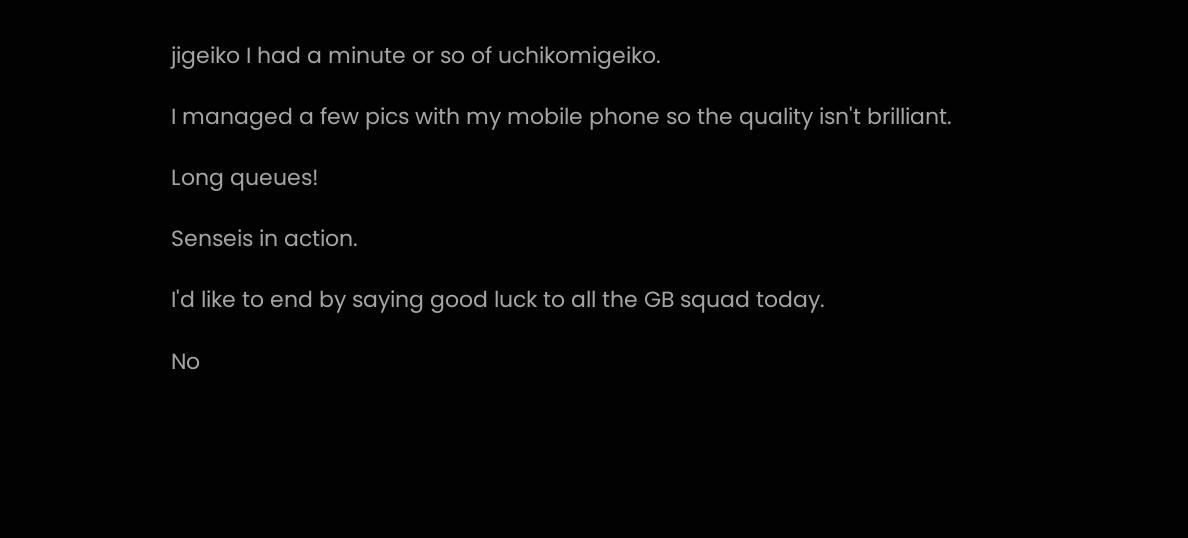jigeiko I had a minute or so of uchikomigeiko.

I managed a few pics with my mobile phone so the quality isn't brilliant.

Long queues!

Senseis in action.

I'd like to end by saying good luck to all the GB squad today.

No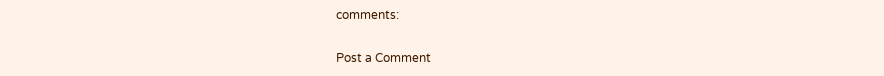comments:

Post a Comment